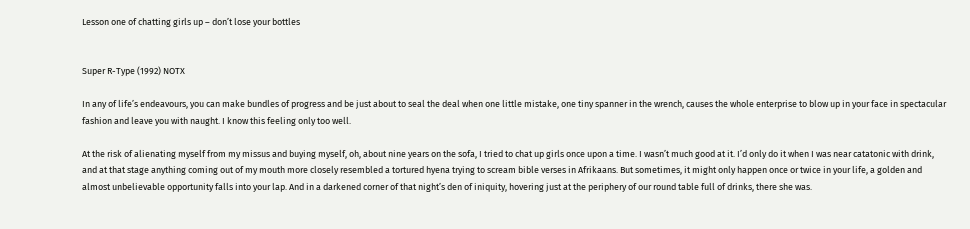Lesson one of chatting girls up – don’t lose your bottles


Super R-Type (1992) NOTX

In any of life’s endeavours, you can make bundles of progress and be just about to seal the deal when one little mistake, one tiny spanner in the wrench, causes the whole enterprise to blow up in your face in spectacular fashion and leave you with naught. I know this feeling only too well.

At the risk of alienating myself from my missus and buying myself, oh, about nine years on the sofa, I tried to chat up girls once upon a time. I wasn’t much good at it. I’d only do it when I was near catatonic with drink, and at that stage anything coming out of my mouth more closely resembled a tortured hyena trying to scream bible verses in Afrikaans. But sometimes, it might only happen once or twice in your life, a golden and almost unbelievable opportunity falls into your lap. And in a darkened corner of that night’s den of iniquity, hovering just at the periphery of our round table full of drinks, there she was.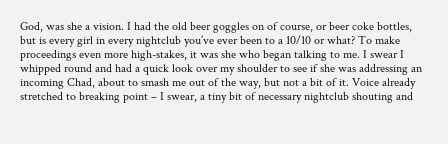God, was she a vision. I had the old beer goggles on of course, or beer coke bottles, but is every girl in every nightclub you’ve ever been to a 10/10 or what? To make proceedings even more high-stakes, it was she who began talking to me. I swear I whipped round and had a quick look over my shoulder to see if she was addressing an incoming Chad, about to smash me out of the way, but not a bit of it. Voice already stretched to breaking point – I swear, a tiny bit of necessary nightclub shouting and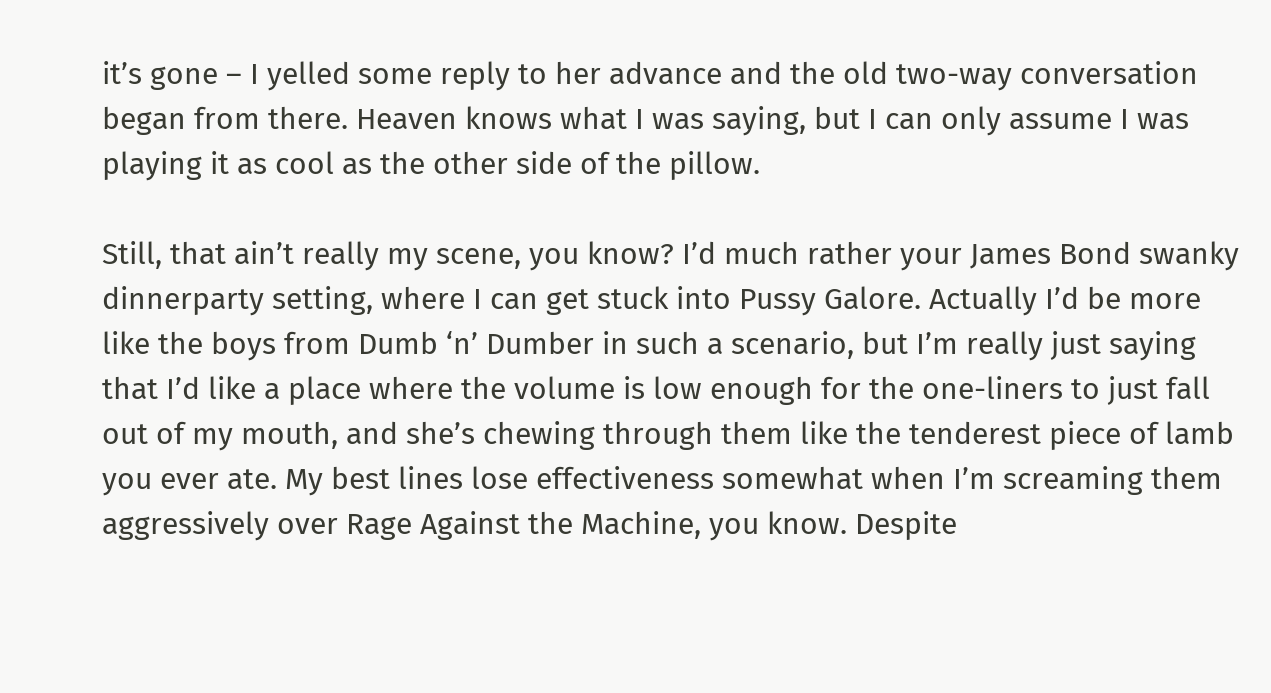it’s gone – I yelled some reply to her advance and the old two-way conversation began from there. Heaven knows what I was saying, but I can only assume I was playing it as cool as the other side of the pillow.

Still, that ain’t really my scene, you know? I’d much rather your James Bond swanky dinnerparty setting, where I can get stuck into Pussy Galore. Actually I’d be more like the boys from Dumb ‘n’ Dumber in such a scenario, but I’m really just saying that I’d like a place where the volume is low enough for the one-liners to just fall out of my mouth, and she’s chewing through them like the tenderest piece of lamb you ever ate. My best lines lose effectiveness somewhat when I’m screaming them aggressively over Rage Against the Machine, you know. Despite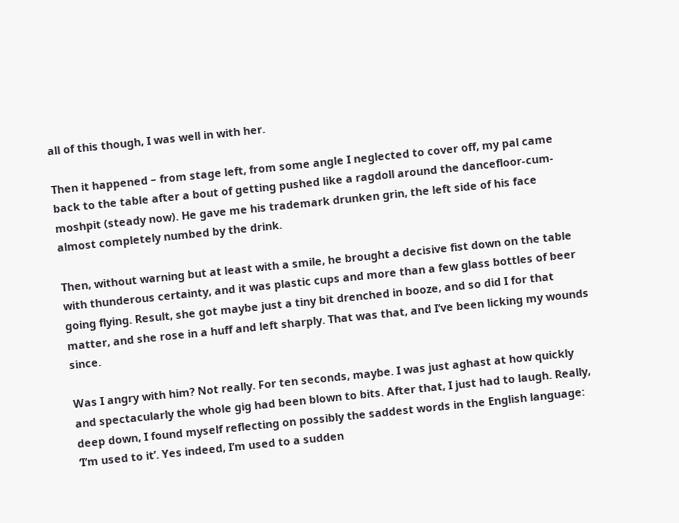all of this though, I was well in with her.

Then it happened – from stage left, from some angle I neglected to cover off, my pal came back to the table after a bout of getting pushed like a ragdoll around the dancefloor-cum-moshpit (steady now). He gave me his trademark drunken grin, the left side of his face almost completely numbed by the drink.

Then, without warning but at least with a smile, he brought a decisive fist down on the table with thunderous certainty, and it was plastic cups and more than a few glass bottles of beer going flying. Result, she got maybe just a tiny bit drenched in booze, and so did I for that matter, and she rose in a huff and left sharply. That was that, and I’ve been licking my wounds since.

Was I angry with him? Not really. For ten seconds, maybe. I was just aghast at how quickly and spectacularly the whole gig had been blown to bits. After that, I just had to laugh. Really, deep down, I found myself reflecting on possibly the saddest words in the English language: ‘I’m used to it’. Yes indeed, I’m used to a sudden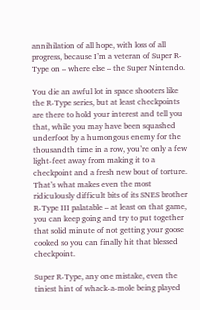annihilation of all hope, with loss of all progress, because I’m a veteran of Super R-Type on – where else – the Super Nintendo.

You die an awful lot in space shooters like the R-Type series, but at least checkpoints are there to hold your interest and tell you that, while you may have been squashed underfoot by a humongous enemy for the thousandth time in a row, you’re only a few light-feet away from making it to a checkpoint and a fresh new bout of torture. That’s what makes even the most ridiculously difficult bits of its SNES brother R-Type III palatable – at least on that game, you can keep going and try to put together that solid minute of not getting your goose cooked so you can finally hit that blessed checkpoint.

Super R-Type, any one mistake, even the tiniest hint of whack-a-mole being played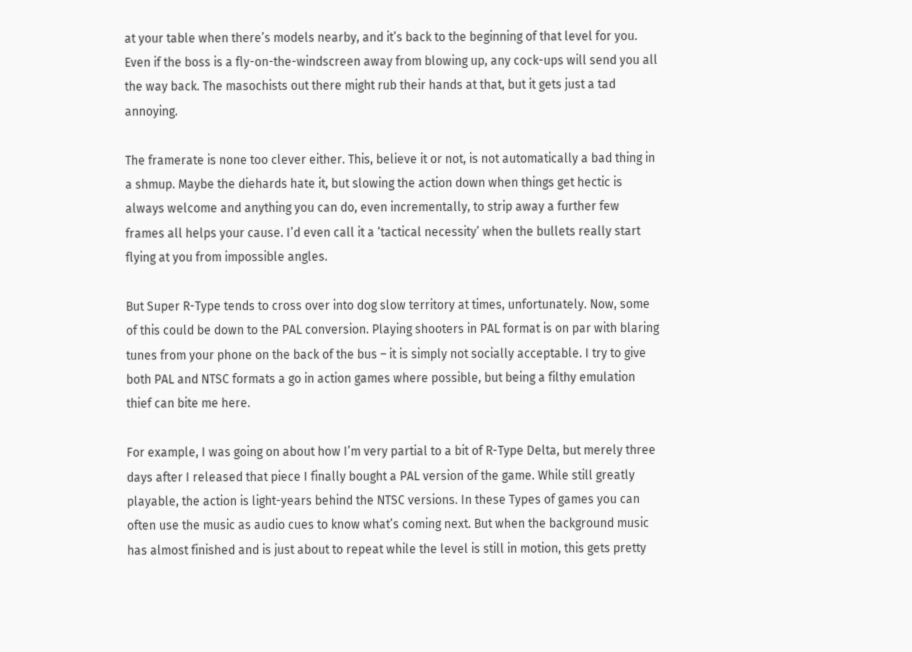at your table when there’s models nearby, and it’s back to the beginning of that level for you. Even if the boss is a fly-on-the-windscreen away from blowing up, any cock-ups will send you all the way back. The masochists out there might rub their hands at that, but it gets just a tad annoying.

The framerate is none too clever either. This, believe it or not, is not automatically a bad thing in a shmup. Maybe the diehards hate it, but slowing the action down when things get hectic is always welcome and anything you can do, even incrementally, to strip away a further few frames all helps your cause. I’d even call it a ‘tactical necessity’ when the bullets really start flying at you from impossible angles.

But Super R-Type tends to cross over into dog slow territory at times, unfortunately. Now, some of this could be down to the PAL conversion. Playing shooters in PAL format is on par with blaring tunes from your phone on the back of the bus – it is simply not socially acceptable. I try to give both PAL and NTSC formats a go in action games where possible, but being a filthy emulation thief can bite me here.

For example, I was going on about how I’m very partial to a bit of R-Type Delta, but merely three days after I released that piece I finally bought a PAL version of the game. While still greatly playable, the action is light-years behind the NTSC versions. In these Types of games you can often use the music as audio cues to know what’s coming next. But when the background music has almost finished and is just about to repeat while the level is still in motion, this gets pretty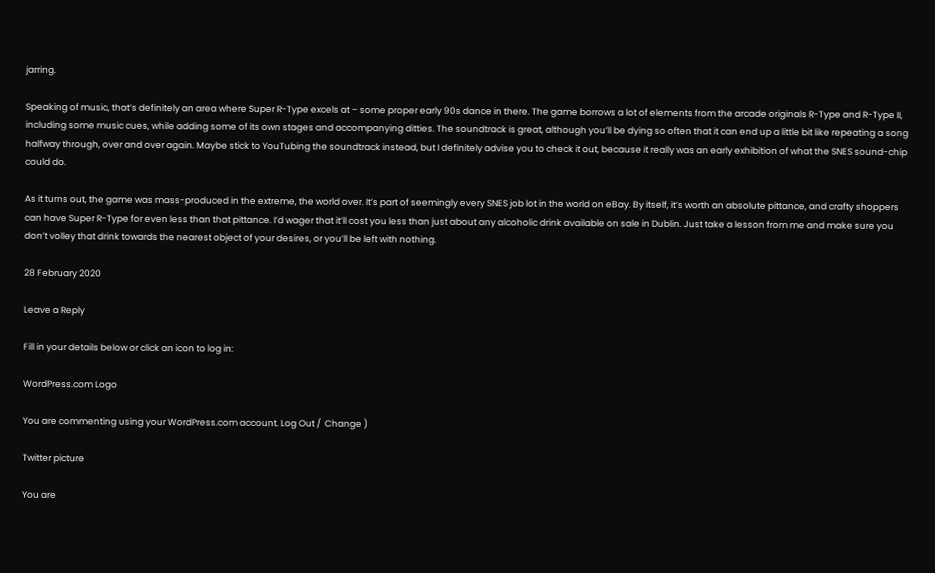jarring.

Speaking of music, that’s definitely an area where Super R-Type excels at – some proper early 90s dance in there. The game borrows a lot of elements from the arcade originals R-Type and R-Type II, including some music cues, while adding some of its own stages and accompanying ditties. The soundtrack is great, although you’ll be dying so often that it can end up a little bit like repeating a song halfway through, over and over again. Maybe stick to YouTubing the soundtrack instead, but I definitely advise you to check it out, because it really was an early exhibition of what the SNES sound-chip could do.

As it turns out, the game was mass-produced in the extreme, the world over. It’s part of seemingly every SNES job lot in the world on eBay. By itself, it’s worth an absolute pittance, and crafty shoppers can have Super R-Type for even less than that pittance. I’d wager that it’ll cost you less than just about any alcoholic drink available on sale in Dublin. Just take a lesson from me and make sure you don’t volley that drink towards the nearest object of your desires, or you’ll be left with nothing.

28 February 2020

Leave a Reply

Fill in your details below or click an icon to log in:

WordPress.com Logo

You are commenting using your WordPress.com account. Log Out /  Change )

Twitter picture

You are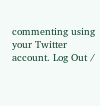commenting using your Twitter account. Log Out /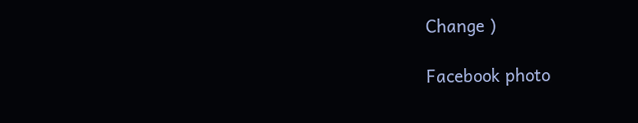Change )

Facebook photo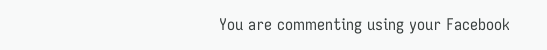You are commenting using your Facebook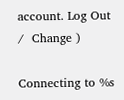account. Log Out /  Change )

Connecting to %s